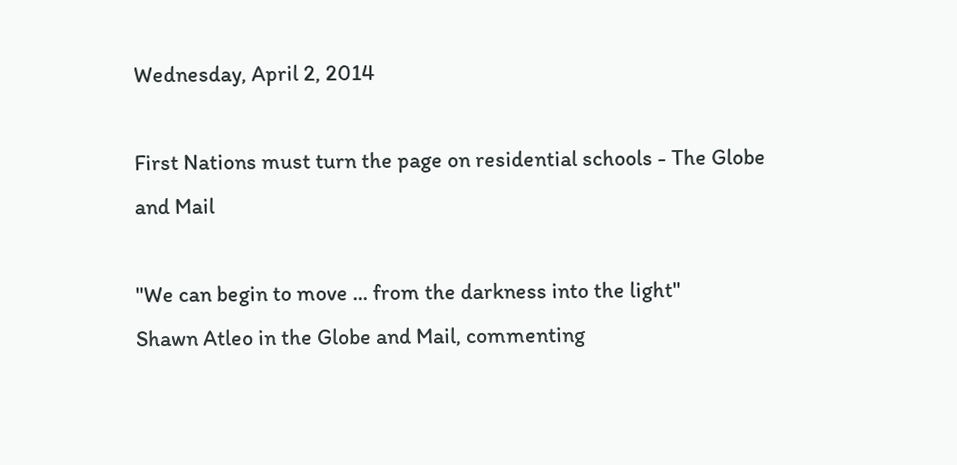Wednesday, April 2, 2014

First Nations must turn the page on residential schools - The Globe and Mail

"We can begin to move ... from the darkness into the light"
Shawn Atleo in the Globe and Mail, commenting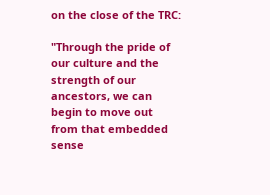on the close of the TRC:

"Through the pride of our culture and the strength of our ancestors, we can begin to move out from that embedded sense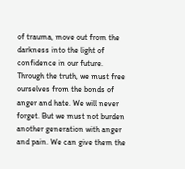of trauma, move out from the darkness into the light of confidence in our future. Through the truth, we must free ourselves from the bonds of anger and hate. We will never forget. But we must not burden another generation with anger and pain. We can give them the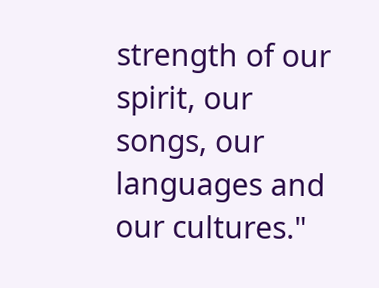strength of our spirit, our songs, our languages and our cultures."